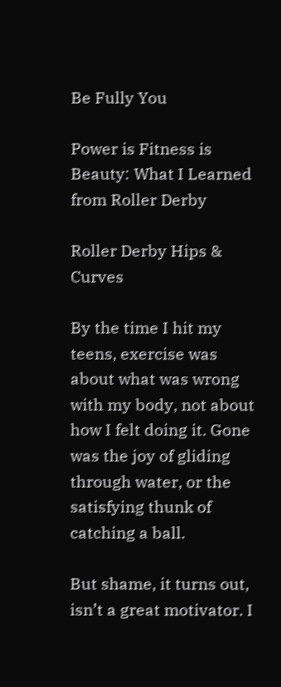Be Fully You

Power is Fitness is Beauty: What I Learned from Roller Derby

Roller Derby Hips & Curves

By the time I hit my teens, exercise was about what was wrong with my body, not about how I felt doing it. Gone was the joy of gliding through water, or the satisfying thunk of catching a ball.

But shame, it turns out, isn’t a great motivator. I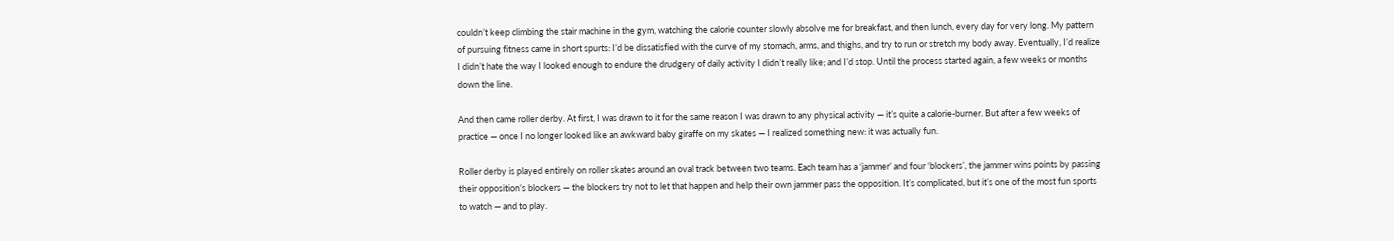couldn’t keep climbing the stair machine in the gym, watching the calorie counter slowly absolve me for breakfast, and then lunch, every day for very long. My pattern of pursuing fitness came in short spurts: I’d be dissatisfied with the curve of my stomach, arms, and thighs, and try to run or stretch my body away. Eventually, I’d realize I didn’t hate the way I looked enough to endure the drudgery of daily activity I didn’t really like; and I’d stop. Until the process started again, a few weeks or months down the line.

And then came roller derby. At first, I was drawn to it for the same reason I was drawn to any physical activity — it’s quite a calorie-burner. But after a few weeks of practice — once I no longer looked like an awkward baby giraffe on my skates — I realized something new: it was actually fun.

Roller derby is played entirely on roller skates around an oval track between two teams. Each team has a ‘jammer’ and four ‘blockers’, the jammer wins points by passing their opposition’s blockers — the blockers try not to let that happen and help their own jammer pass the opposition. It’s complicated, but it’s one of the most fun sports to watch — and to play.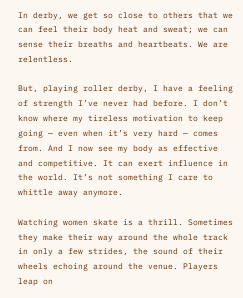In derby, we get so close to others that we can feel their body heat and sweat; we can sense their breaths and heartbeats. We are relentless.

But, playing roller derby, I have a feeling of strength I’ve never had before. I don’t know where my tireless motivation to keep going — even when it’s very hard — comes from. And I now see my body as effective and competitive. It can exert influence in the world. It’s not something I care to whittle away anymore.

Watching women skate is a thrill. Sometimes they make their way around the whole track in only a few strides, the sound of their wheels echoing around the venue. Players leap on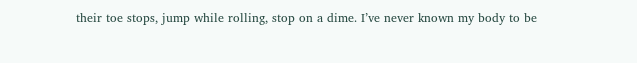their toe stops, jump while rolling, stop on a dime. I’ve never known my body to be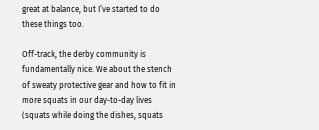great at balance, but I’ve started to do these things too.

Off-track, the derby community is fundamentally nice. We about the stench of sweaty protective gear and how to fit in more squats in our day-to-day lives (squats while doing the dishes, squats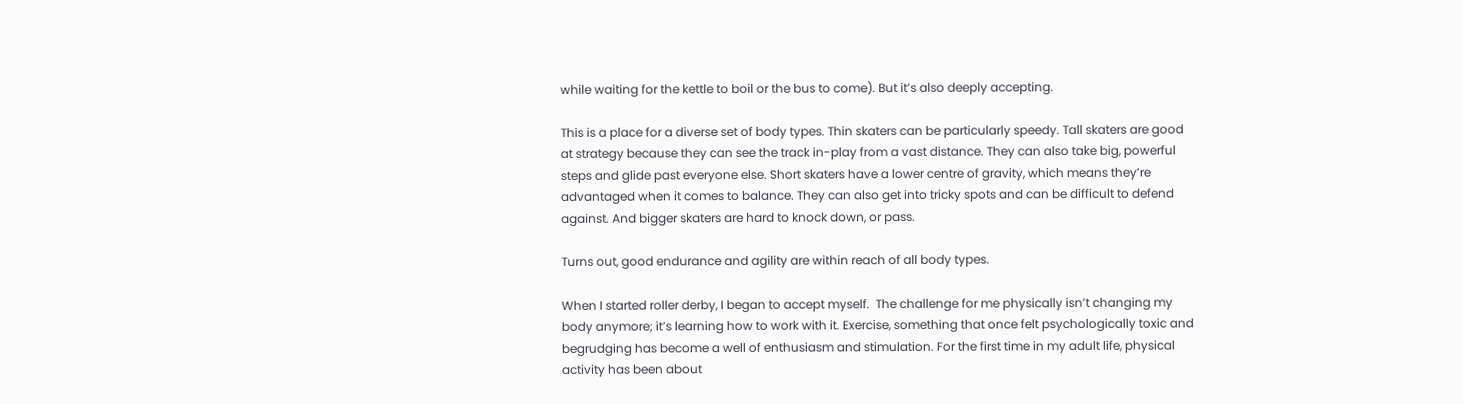while waiting for the kettle to boil or the bus to come). But it’s also deeply accepting.

This is a place for a diverse set of body types. Thin skaters can be particularly speedy. Tall skaters are good at strategy because they can see the track in-play from a vast distance. They can also take big, powerful steps and glide past everyone else. Short skaters have a lower centre of gravity, which means they’re advantaged when it comes to balance. They can also get into tricky spots and can be difficult to defend against. And bigger skaters are hard to knock down, or pass.

Turns out, good endurance and agility are within reach of all body types.

When I started roller derby, I began to accept myself.  The challenge for me physically isn’t changing my body anymore; it’s learning how to work with it. Exercise, something that once felt psychologically toxic and begrudging has become a well of enthusiasm and stimulation. For the first time in my adult life, physical activity has been about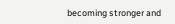becoming stronger and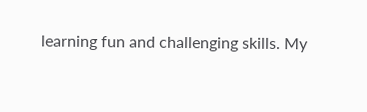learning fun and challenging skills. My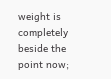weight is completely beside the point now;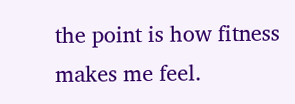the point is how fitness makes me feel.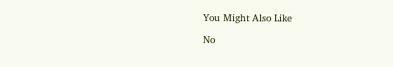You Might Also Like

No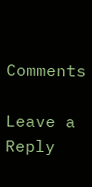Comments

Leave a Reply